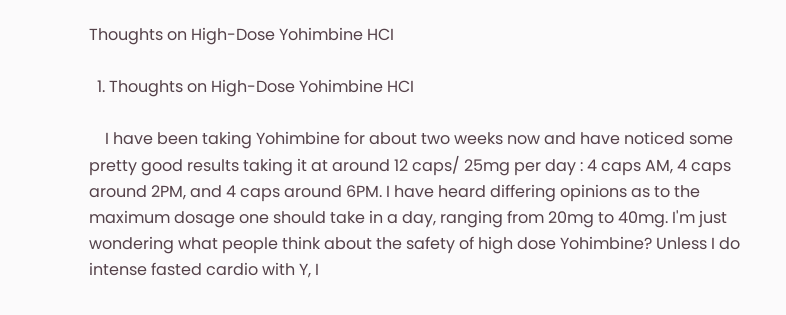Thoughts on High-Dose Yohimbine HCI

  1. Thoughts on High-Dose Yohimbine HCI

    I have been taking Yohimbine for about two weeks now and have noticed some pretty good results taking it at around 12 caps/ 25mg per day : 4 caps AM, 4 caps around 2PM, and 4 caps around 6PM. I have heard differing opinions as to the maximum dosage one should take in a day, ranging from 20mg to 40mg. I'm just wondering what people think about the safety of high dose Yohimbine? Unless I do intense fasted cardio with Y, I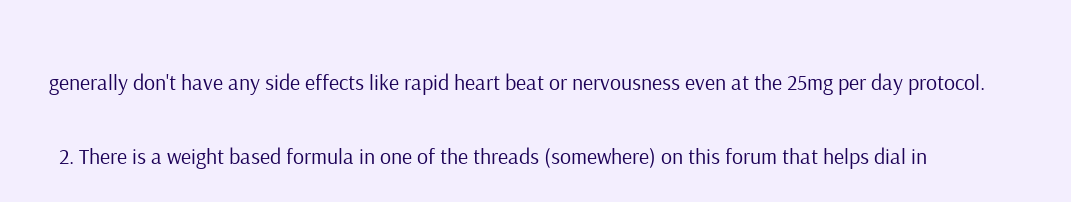generally don't have any side effects like rapid heart beat or nervousness even at the 25mg per day protocol.

  2. There is a weight based formula in one of the threads (somewhere) on this forum that helps dial in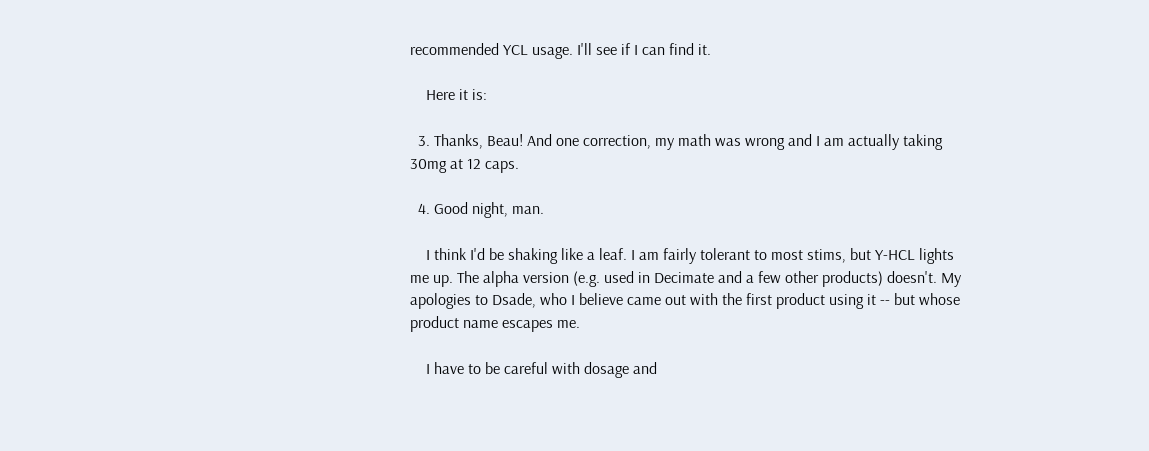recommended YCL usage. I'll see if I can find it.

    Here it is:

  3. Thanks, Beau! And one correction, my math was wrong and I am actually taking 30mg at 12 caps.

  4. Good night, man.

    I think I'd be shaking like a leaf. I am fairly tolerant to most stims, but Y-HCL lights me up. The alpha version (e.g. used in Decimate and a few other products) doesn't. My apologies to Dsade, who I believe came out with the first product using it -- but whose product name escapes me.

    I have to be careful with dosage and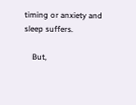timing or anxiety and sleep suffers.

    But,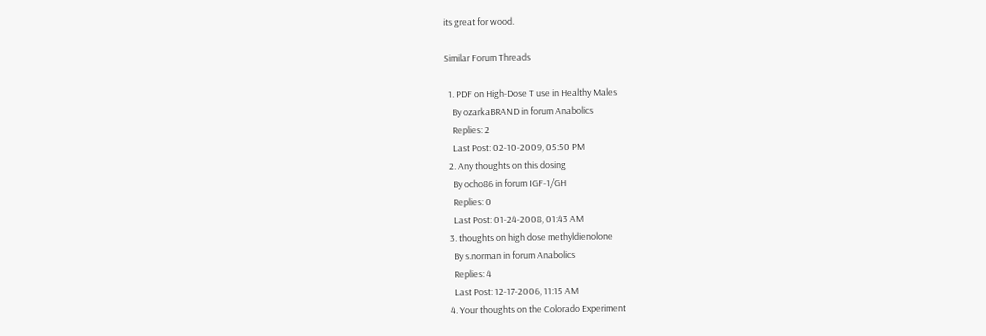its great for wood.

Similar Forum Threads

  1. PDF on High-Dose T use in Healthy Males
    By ozarkaBRAND in forum Anabolics
    Replies: 2
    Last Post: 02-10-2009, 05:50 PM
  2. Any thoughts on this dosing
    By ocho86 in forum IGF-1/GH
    Replies: 0
    Last Post: 01-24-2008, 01:43 AM
  3. thoughts on high dose methyldienolone
    By s.norman in forum Anabolics
    Replies: 4
    Last Post: 12-17-2006, 11:15 AM
  4. Your thoughts on the Colorado Experiment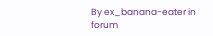By ex_banana-eater in forum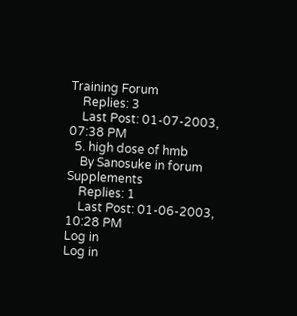Training Forum
    Replies: 3
    Last Post: 01-07-2003, 07:38 PM
  5. high dose of hmb
    By Sanosuke in forum Supplements
    Replies: 1
    Last Post: 01-06-2003, 10:28 PM
Log in
Log in